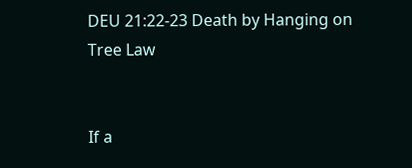DEU 21:22-23 Death by Hanging on Tree Law


If a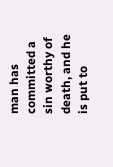man has committed a sin worthy of death, and he is put to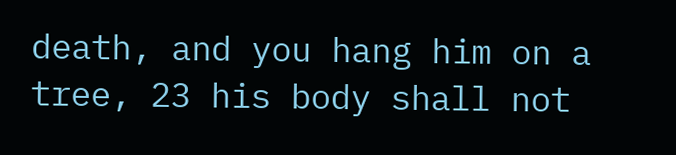death, and you hang him on a tree, 23 his body shall not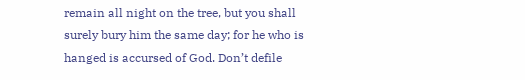remain all night on the tree, but you shall surely bury him the same day; for he who is hanged is accursed of God. Don’t defile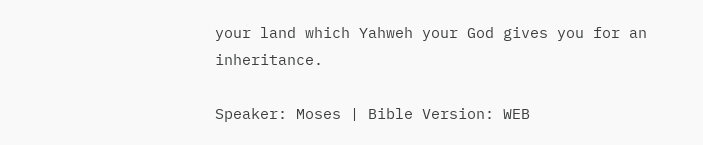your land which Yahweh your God gives you for an inheritance.

Speaker: Moses | Bible Version: WEB